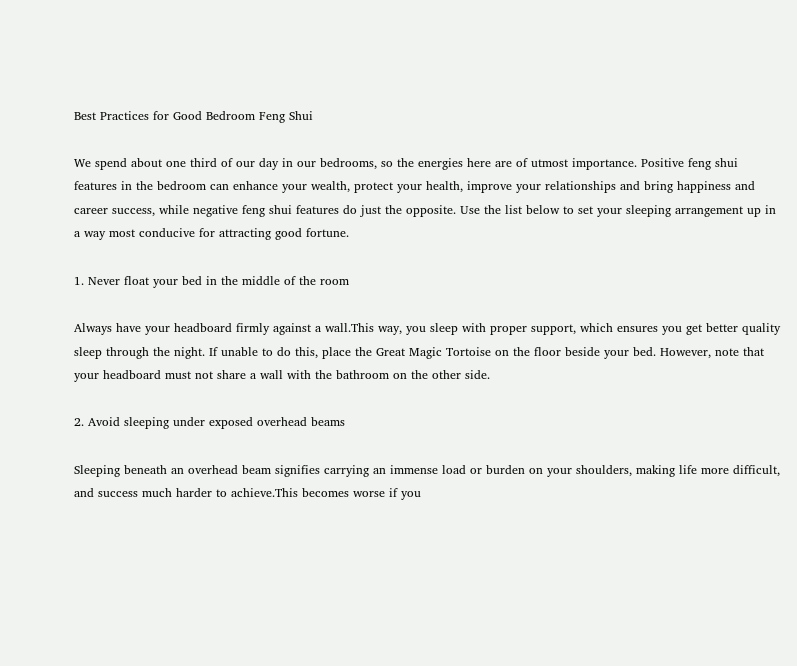Best Practices for Good Bedroom Feng Shui

We spend about one third of our day in our bedrooms, so the energies here are of utmost importance. Positive feng shui features in the bedroom can enhance your wealth, protect your health, improve your relationships and bring happiness and career success, while negative feng shui features do just the opposite. Use the list below to set your sleeping arrangement up in a way most conducive for attracting good fortune.

1. Never float your bed in the middle of the room

Always have your headboard firmly against a wall.This way, you sleep with proper support, which ensures you get better quality sleep through the night. If unable to do this, place the Great Magic Tortoise on the floor beside your bed. However, note that your headboard must not share a wall with the bathroom on the other side.

2. Avoid sleeping under exposed overhead beams

Sleeping beneath an overhead beam signifies carrying an immense load or burden on your shoulders, making life more difficult, and success much harder to achieve.This becomes worse if you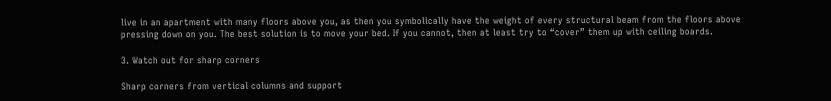live in an apartment with many floors above you, as then you symbolically have the weight of every structural beam from the floors above pressing down on you. The best solution is to move your bed. If you cannot, then at least try to “cover” them up with ceiling boards.

3. Watch out for sharp corners

Sharp corners from vertical columns and support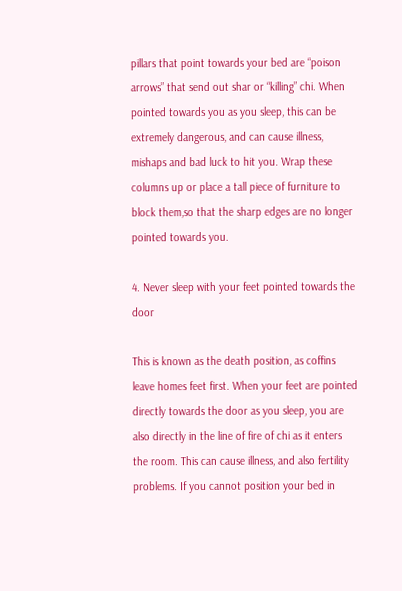pillars that point towards your bed are “poison arrows” that send out shar or “killing” chi. When pointed towards you as you sleep, this can be extremely dangerous, and can cause illness, mishaps and bad luck to hit you. Wrap these columns up or place a tall piece of furniture to block them,so that the sharp edges are no longer pointed towards you.

4. Never sleep with your feet pointed towards the door

This is known as the death position, as coffins leave homes feet first. When your feet are pointed directly towards the door as you sleep, you are also directly in the line of fire of chi as it enters the room. This can cause illness, and also fertility problems. If you cannot position your bed in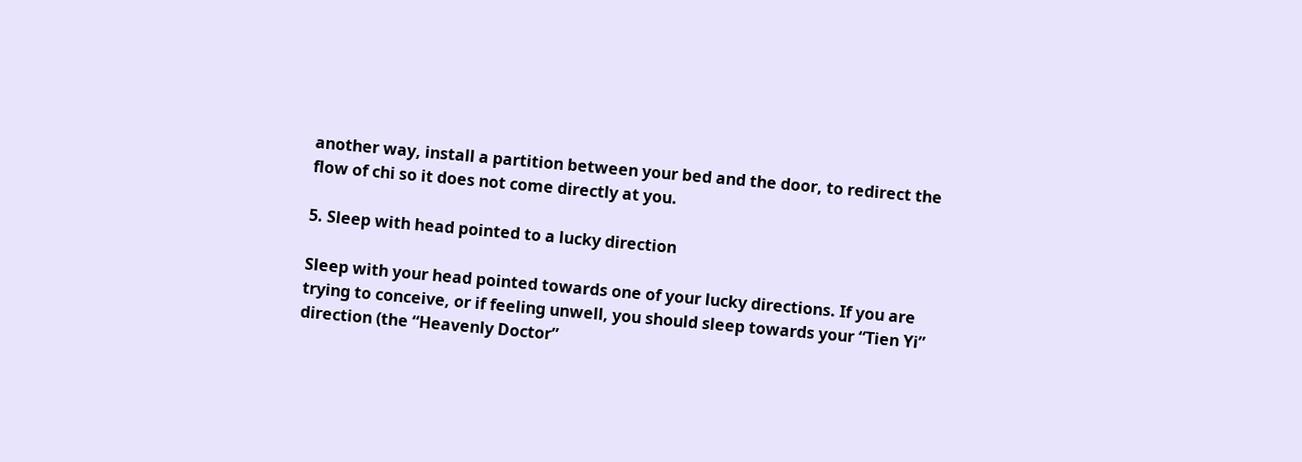another way, install a partition between your bed and the door, to redirect the flow of chi so it does not come directly at you.

5. Sleep with head pointed to a lucky direction

Sleep with your head pointed towards one of your lucky directions. If you are trying to conceive, or if feeling unwell, you should sleep towards your “Tien Yi” direction (the “Heavenly Doctor”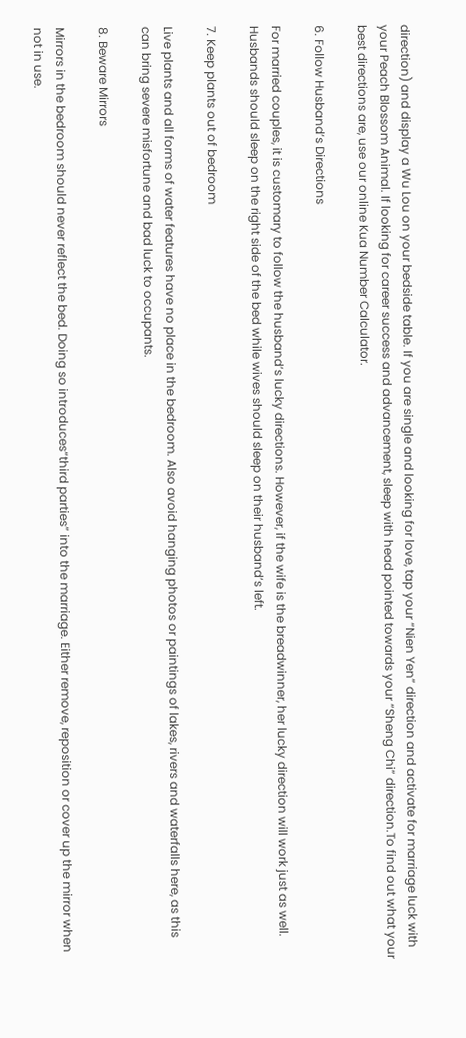direction) and display a Wu Lou on your bedside table. If you are single and looking for love, tap your “Nien Yen” direction and activate for marriage luck with your Peach Blossom Animal. If looking for career success and advancement, sleep with head pointed towards your “Sheng Chi” direction.To find out what your best directions are, use our online Kua Number Calculator.

6. Follow Husband’s Directions

For married couples, it is customary to follow the husband’s lucky directions. However, if the wife is the breadwinner, her lucky direction will work just as well. Husbands should sleep on the right side of the bed while wives should sleep on their husband’s left.

7. Keep plants out of bedroom

Live plants and all forms of water features have no place in the bedroom. Also avoid hanging photos or paintings of lakes, rivers and waterfalls here, as this can bring severe misfortune and bad luck to occupants.

8. Beware Mirrors

Mirrors in the bedroom should never reflect the bed. Doing so introduces“third parties” into the marriage. Either remove, reposition or cover up the mirror when not in use.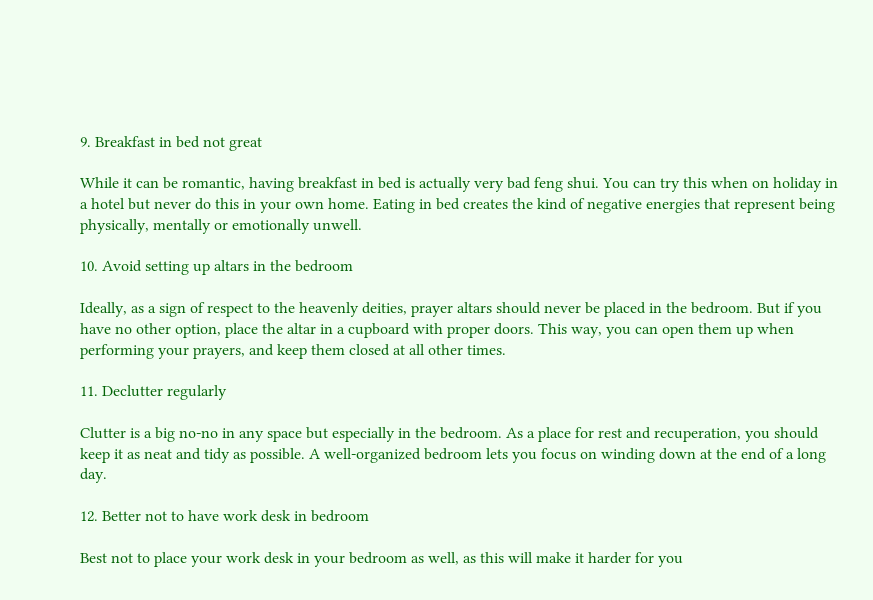9. Breakfast in bed not great

While it can be romantic, having breakfast in bed is actually very bad feng shui. You can try this when on holiday in a hotel but never do this in your own home. Eating in bed creates the kind of negative energies that represent being physically, mentally or emotionally unwell.

10. Avoid setting up altars in the bedroom

Ideally, as a sign of respect to the heavenly deities, prayer altars should never be placed in the bedroom. But if you have no other option, place the altar in a cupboard with proper doors. This way, you can open them up when performing your prayers, and keep them closed at all other times.

11. Declutter regularly

Clutter is a big no-no in any space but especially in the bedroom. As a place for rest and recuperation, you should keep it as neat and tidy as possible. A well-organized bedroom lets you focus on winding down at the end of a long day.

12. Better not to have work desk in bedroom

Best not to place your work desk in your bedroom as well, as this will make it harder for you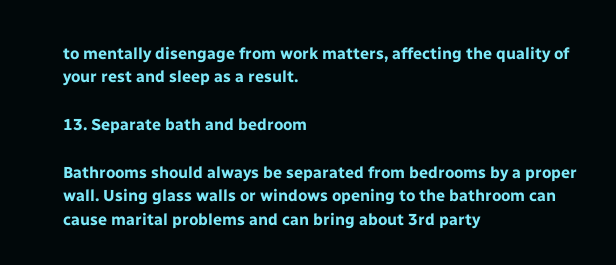to mentally disengage from work matters, affecting the quality of your rest and sleep as a result.

13. Separate bath and bedroom

Bathrooms should always be separated from bedrooms by a proper wall. Using glass walls or windows opening to the bathroom can cause marital problems and can bring about 3rd party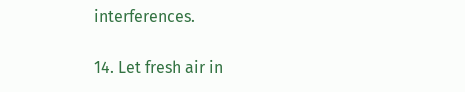interferences.

14. Let fresh air in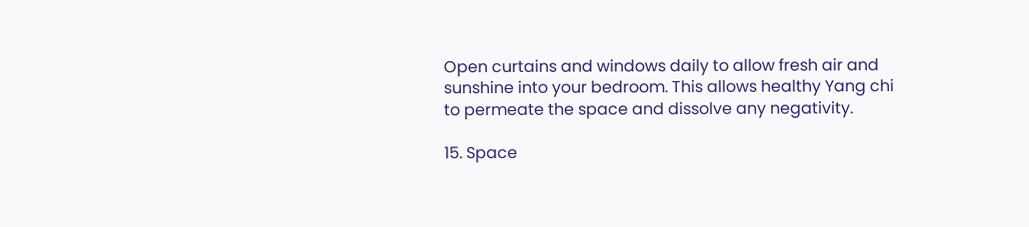Open curtains and windows daily to allow fresh air and sunshine into your bedroom. This allows healthy Yang chi to permeate the space and dissolve any negativity.

15. Space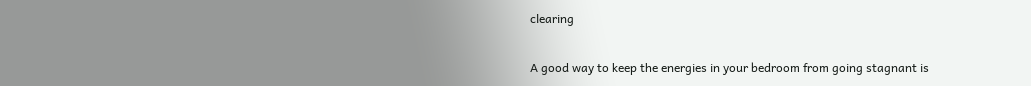clearing

A good way to keep the energies in your bedroom from going stagnant is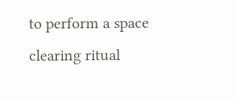to perform a space clearing ritual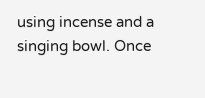using incense and a singing bowl. Once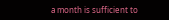a month is sufficient to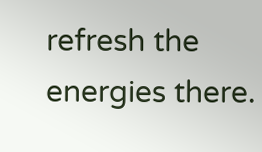refresh the energies there.